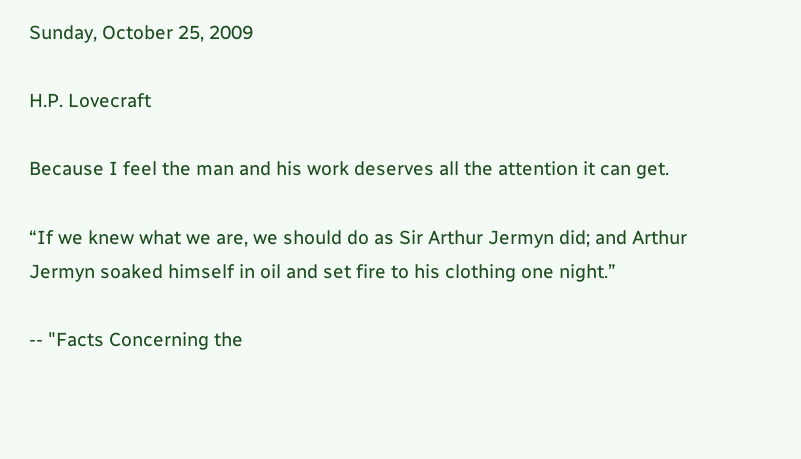Sunday, October 25, 2009

H.P. Lovecraft

Because I feel the man and his work deserves all the attention it can get.

“If we knew what we are, we should do as Sir Arthur Jermyn did; and Arthur Jermyn soaked himself in oil and set fire to his clothing one night.”

-- "Facts Concerning the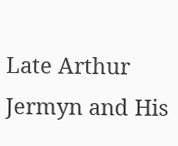Late Arthur Jermyn and His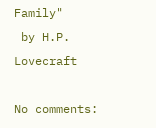Family"
 by H.P. Lovecraft

No comments: